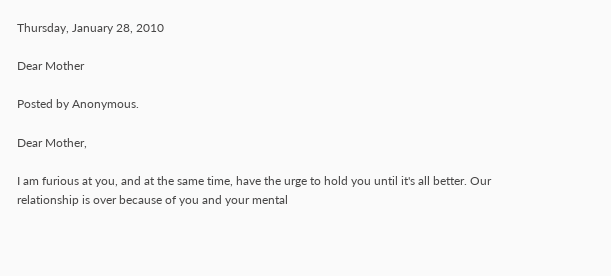Thursday, January 28, 2010

Dear Mother

Posted by Anonymous.

Dear Mother,

I am furious at you, and at the same time, have the urge to hold you until it's all better. Our relationship is over because of you and your mental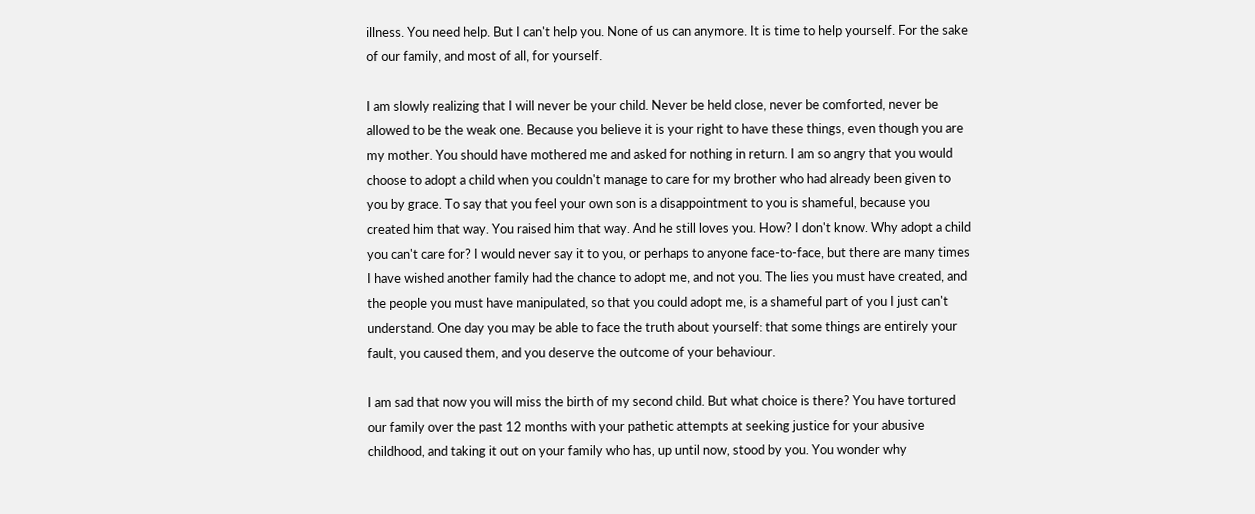illness. You need help. But I can't help you. None of us can anymore. It is time to help yourself. For the sake of our family, and most of all, for yourself.

I am slowly realizing that I will never be your child. Never be held close, never be comforted, never be allowed to be the weak one. Because you believe it is your right to have these things, even though you are my mother. You should have mothered me and asked for nothing in return. I am so angry that you would choose to adopt a child when you couldn't manage to care for my brother who had already been given to you by grace. To say that you feel your own son is a disappointment to you is shameful, because you created him that way. You raised him that way. And he still loves you. How? I don't know. Why adopt a child you can't care for? I would never say it to you, or perhaps to anyone face-to-face, but there are many times I have wished another family had the chance to adopt me, and not you. The lies you must have created, and the people you must have manipulated, so that you could adopt me, is a shameful part of you I just can't understand. One day you may be able to face the truth about yourself: that some things are entirely your fault, you caused them, and you deserve the outcome of your behaviour.

I am sad that now you will miss the birth of my second child. But what choice is there? You have tortured our family over the past 12 months with your pathetic attempts at seeking justice for your abusive childhood, and taking it out on your family who has, up until now, stood by you. You wonder why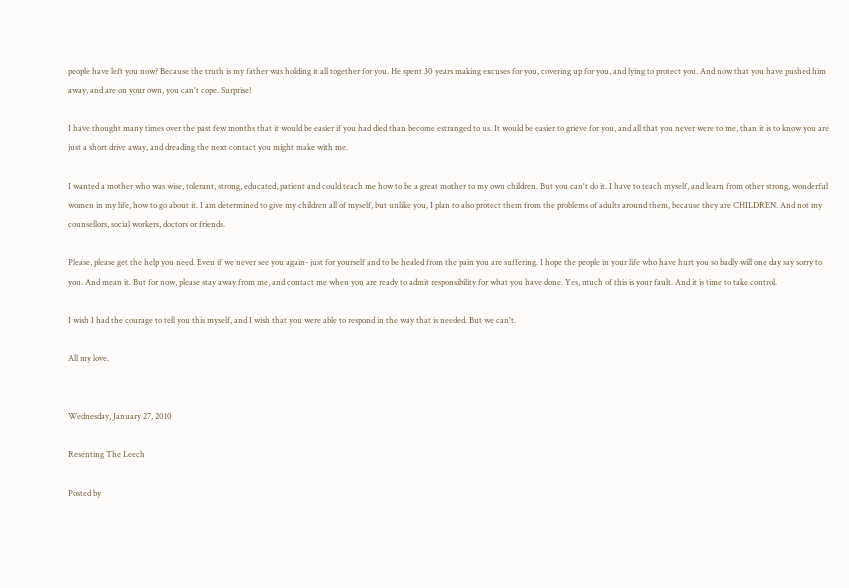people have left you now? Because the truth is my father was holding it all together for you. He spent 30 years making excuses for you, covering up for you, and lying to protect you. And now that you have pushed him away, and are on your own, you can't cope. Surprise!

I have thought many times over the past few months that it would be easier if you had died than become estranged to us. It would be easier to grieve for you, and all that you never were to me, than it is to know you are just a short drive away, and dreading the next contact you might make with me.

I wanted a mother who was wise, tolerant, strong, educated, patient and could teach me how to be a great mother to my own children. But you can't do it. I have to teach myself, and learn from other strong, wonderful women in my life, how to go about it. I am determined to give my children all of myself, but unlike you, I plan to also protect them from the problems of adults around them, because they are CHILDREN. And not my counsellors, social workers, doctors or friends.

Please, please get the help you need. Even if we never see you again- just for yourself and to be healed from the pain you are suffering. I hope the people in your life who have hurt you so badly will one day say sorry to you. And mean it. But for now, please stay away from me, and contact me when you are ready to admit responsibility for what you have done. Yes, much of this is your fault. And it is time to take control.

I wish I had the courage to tell you this myself, and I wish that you were able to respond in the way that is needed. But we can't.

All my love.


Wednesday, January 27, 2010

Resenting The Leech

Posted by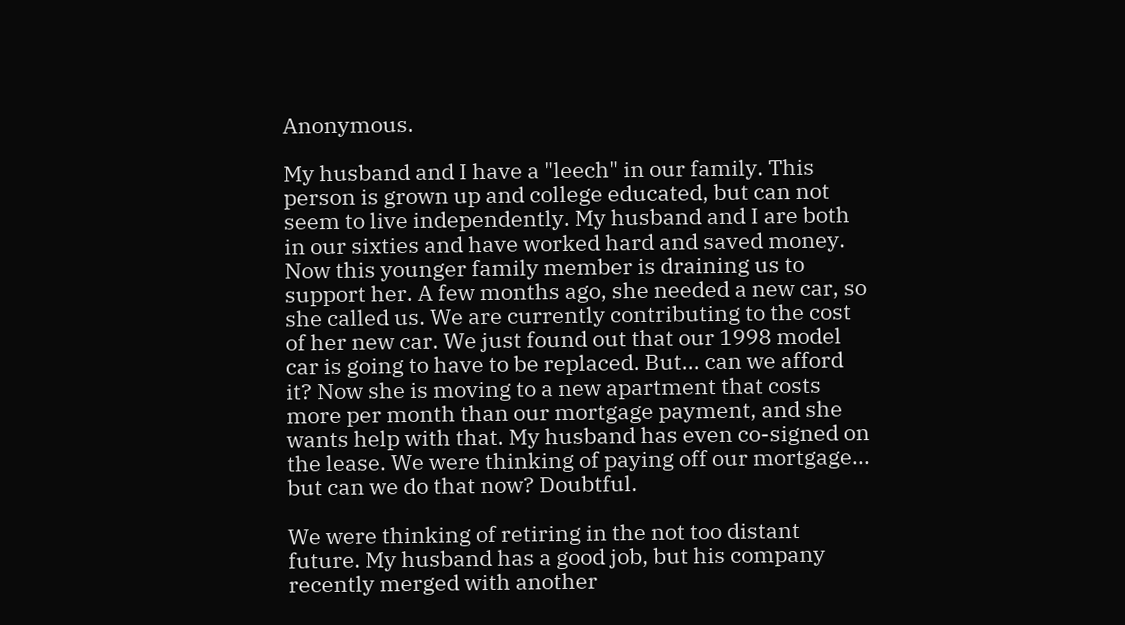Anonymous.

My husband and I have a "leech" in our family. This person is grown up and college educated, but can not seem to live independently. My husband and I are both in our sixties and have worked hard and saved money. Now this younger family member is draining us to support her. A few months ago, she needed a new car, so she called us. We are currently contributing to the cost of her new car. We just found out that our 1998 model car is going to have to be replaced. But... can we afford it? Now she is moving to a new apartment that costs more per month than our mortgage payment, and she wants help with that. My husband has even co-signed on the lease. We were thinking of paying off our mortgage... but can we do that now? Doubtful.

We were thinking of retiring in the not too distant future. My husband has a good job, but his company recently merged with another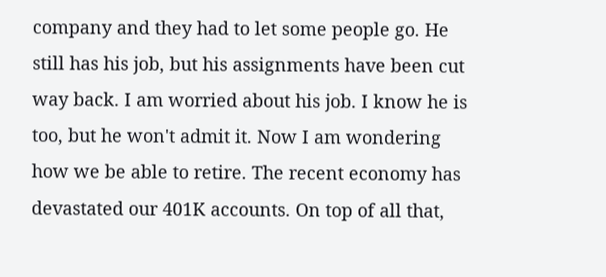company and they had to let some people go. He still has his job, but his assignments have been cut way back. I am worried about his job. I know he is too, but he won't admit it. Now I am wondering how we be able to retire. The recent economy has devastated our 401K accounts. On top of all that,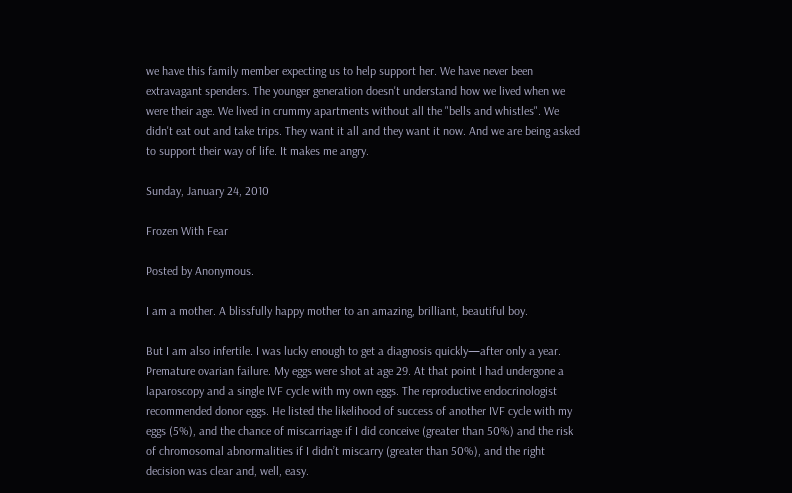we have this family member expecting us to help support her. We have never been extravagant spenders. The younger generation doesn't understand how we lived when we were their age. We lived in crummy apartments without all the "bells and whistles". We didn't eat out and take trips. They want it all and they want it now. And we are being asked to support their way of life. It makes me angry.

Sunday, January 24, 2010

Frozen With Fear

Posted by Anonymous.

I am a mother. A blissfully happy mother to an amazing, brilliant, beautiful boy.

But I am also infertile. I was lucky enough to get a diagnosis quickly—after only a year. Premature ovarian failure. My eggs were shot at age 29. At that point I had undergone a laparoscopy and a single IVF cycle with my own eggs. The reproductive endocrinologist recommended donor eggs. He listed the likelihood of success of another IVF cycle with my eggs (5%), and the chance of miscarriage if I did conceive (greater than 50%) and the risk of chromosomal abnormalities if I didn’t miscarry (greater than 50%), and the right decision was clear and, well, easy.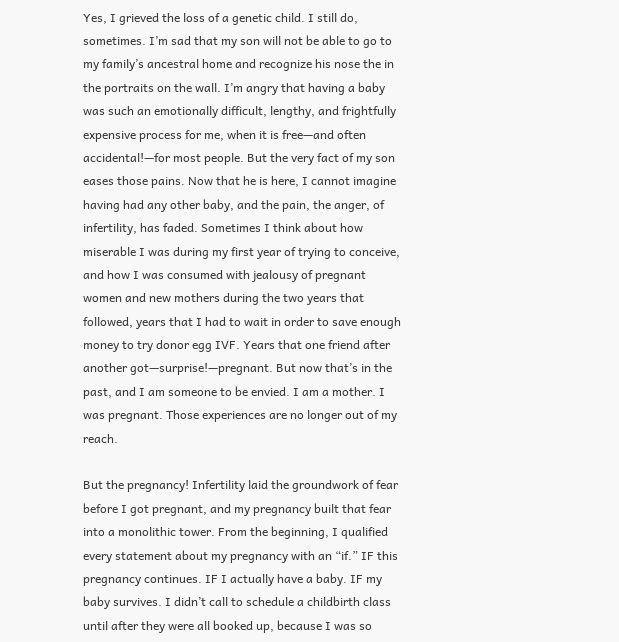Yes, I grieved the loss of a genetic child. I still do, sometimes. I’m sad that my son will not be able to go to my family’s ancestral home and recognize his nose the in the portraits on the wall. I’m angry that having a baby was such an emotionally difficult, lengthy, and frightfully expensive process for me, when it is free—and often accidental!—for most people. But the very fact of my son eases those pains. Now that he is here, I cannot imagine having had any other baby, and the pain, the anger, of infertility, has faded. Sometimes I think about how miserable I was during my first year of trying to conceive, and how I was consumed with jealousy of pregnant women and new mothers during the two years that followed, years that I had to wait in order to save enough money to try donor egg IVF. Years that one friend after another got—surprise!—pregnant. But now that’s in the past, and I am someone to be envied. I am a mother. I was pregnant. Those experiences are no longer out of my reach.

But the pregnancy! Infertility laid the groundwork of fear before I got pregnant, and my pregnancy built that fear into a monolithic tower. From the beginning, I qualified every statement about my pregnancy with an “if.” IF this pregnancy continues. IF I actually have a baby. IF my baby survives. I didn’t call to schedule a childbirth class until after they were all booked up, because I was so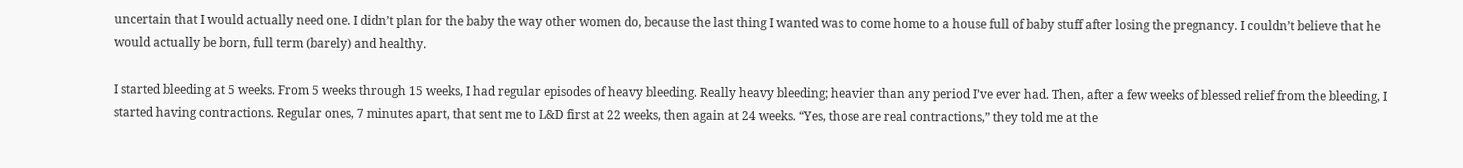uncertain that I would actually need one. I didn’t plan for the baby the way other women do, because the last thing I wanted was to come home to a house full of baby stuff after losing the pregnancy. I couldn’t believe that he would actually be born, full term (barely) and healthy.

I started bleeding at 5 weeks. From 5 weeks through 15 weeks, I had regular episodes of heavy bleeding. Really heavy bleeding; heavier than any period I’ve ever had. Then, after a few weeks of blessed relief from the bleeding, I started having contractions. Regular ones, 7 minutes apart, that sent me to L&D first at 22 weeks, then again at 24 weeks. “Yes, those are real contractions,” they told me at the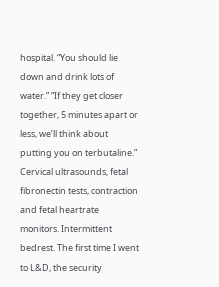hospital. “You should lie down and drink lots of water.” “If they get closer together, 5 minutes apart or less, we’ll think about putting you on terbutaline.” Cervical ultrasounds, fetal fibronectin tests, contraction and fetal heartrate monitors. Intermittent bedrest. The first time I went to L&D, the security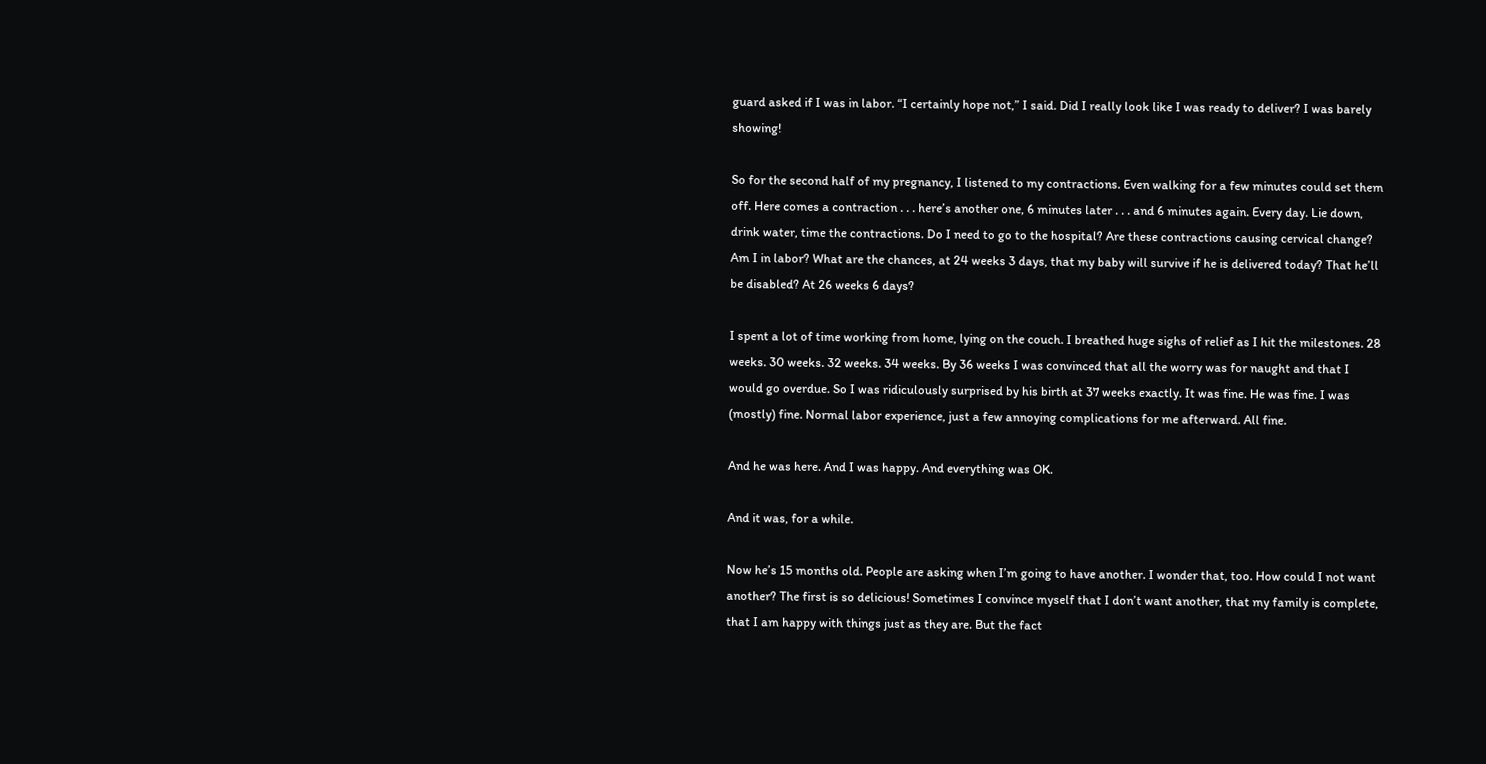guard asked if I was in labor. “I certainly hope not,” I said. Did I really look like I was ready to deliver? I was barely showing!

So for the second half of my pregnancy, I listened to my contractions. Even walking for a few minutes could set them off. Here comes a contraction . . . here’s another one, 6 minutes later . . . and 6 minutes again. Every day. Lie down, drink water, time the contractions. Do I need to go to the hospital? Are these contractions causing cervical change? Am I in labor? What are the chances, at 24 weeks 3 days, that my baby will survive if he is delivered today? That he’ll be disabled? At 26 weeks 6 days?

I spent a lot of time working from home, lying on the couch. I breathed huge sighs of relief as I hit the milestones. 28 weeks. 30 weeks. 32 weeks. 34 weeks. By 36 weeks I was convinced that all the worry was for naught and that I would go overdue. So I was ridiculously surprised by his birth at 37 weeks exactly. It was fine. He was fine. I was (mostly) fine. Normal labor experience, just a few annoying complications for me afterward. All fine.

And he was here. And I was happy. And everything was OK.

And it was, for a while.

Now he’s 15 months old. People are asking when I’m going to have another. I wonder that, too. How could I not want another? The first is so delicious! Sometimes I convince myself that I don’t want another, that my family is complete, that I am happy with things just as they are. But the fact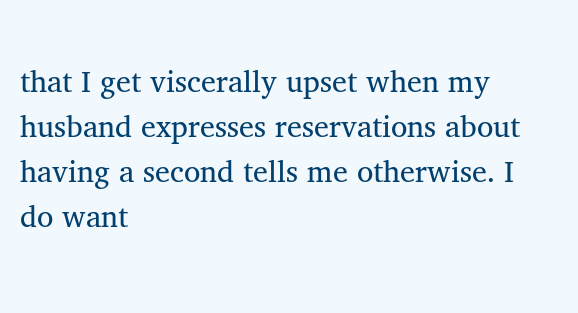that I get viscerally upset when my husband expresses reservations about having a second tells me otherwise. I do want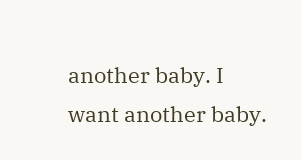another baby. I want another baby.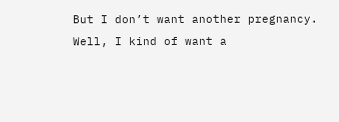But I don’t want another pregnancy. Well, I kind of want a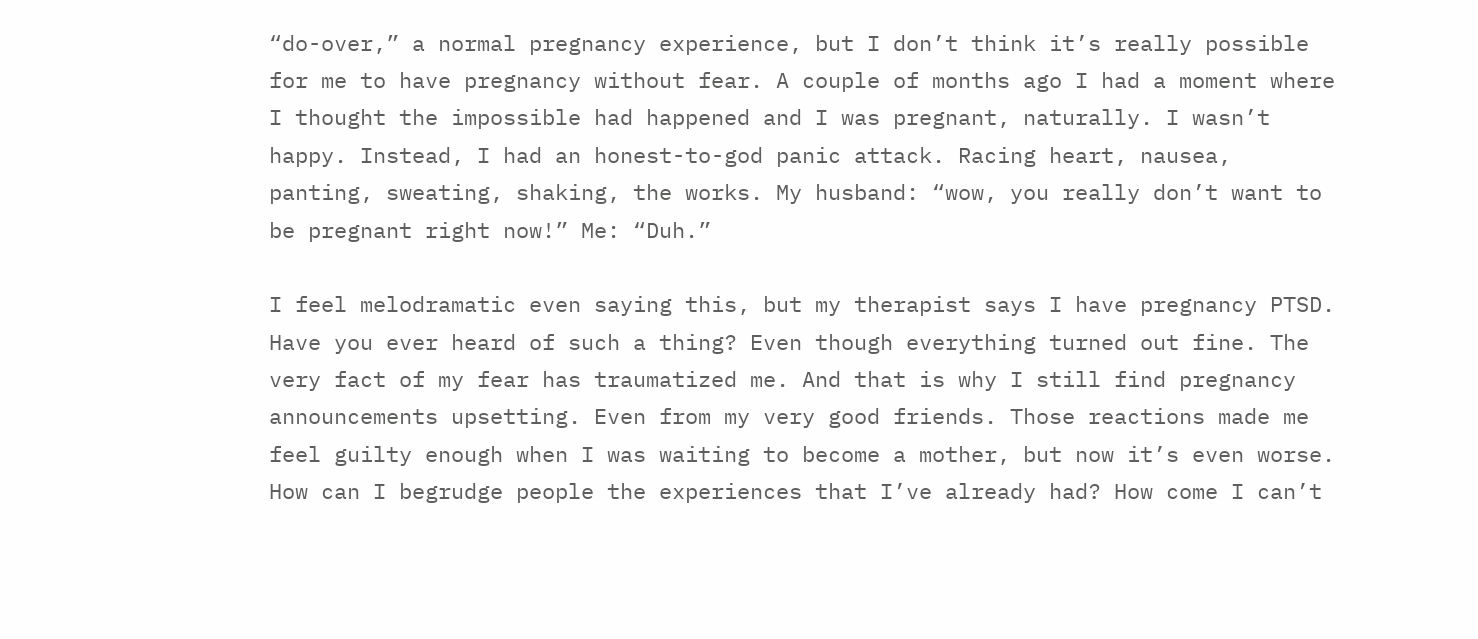“do-over,” a normal pregnancy experience, but I don’t think it’s really possible for me to have pregnancy without fear. A couple of months ago I had a moment where I thought the impossible had happened and I was pregnant, naturally. I wasn’t happy. Instead, I had an honest-to-god panic attack. Racing heart, nausea, panting, sweating, shaking, the works. My husband: “wow, you really don’t want to be pregnant right now!” Me: “Duh.”

I feel melodramatic even saying this, but my therapist says I have pregnancy PTSD. Have you ever heard of such a thing? Even though everything turned out fine. The very fact of my fear has traumatized me. And that is why I still find pregnancy announcements upsetting. Even from my very good friends. Those reactions made me feel guilty enough when I was waiting to become a mother, but now it’s even worse. How can I begrudge people the experiences that I’ve already had? How come I can’t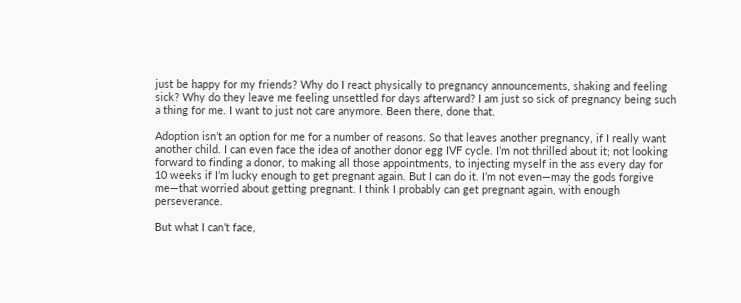just be happy for my friends? Why do I react physically to pregnancy announcements, shaking and feeling sick? Why do they leave me feeling unsettled for days afterward? I am just so sick of pregnancy being such a thing for me. I want to just not care anymore. Been there, done that.

Adoption isn’t an option for me for a number of reasons. So that leaves another pregnancy, if I really want another child. I can even face the idea of another donor egg IVF cycle. I’m not thrilled about it; not looking forward to finding a donor, to making all those appointments, to injecting myself in the ass every day for 10 weeks if I’m lucky enough to get pregnant again. But I can do it. I’m not even—may the gods forgive me—that worried about getting pregnant. I think I probably can get pregnant again, with enough perseverance.

But what I can’t face,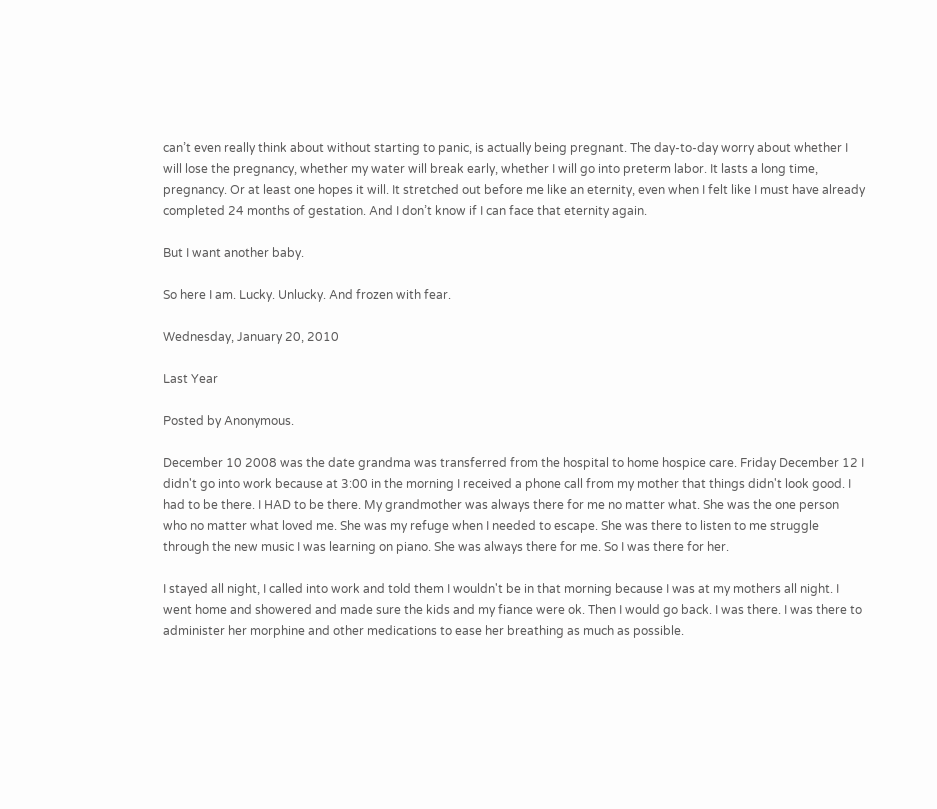can’t even really think about without starting to panic, is actually being pregnant. The day-to-day worry about whether I will lose the pregnancy, whether my water will break early, whether I will go into preterm labor. It lasts a long time, pregnancy. Or at least one hopes it will. It stretched out before me like an eternity, even when I felt like I must have already completed 24 months of gestation. And I don’t know if I can face that eternity again.

But I want another baby.

So here I am. Lucky. Unlucky. And frozen with fear.

Wednesday, January 20, 2010

Last Year

Posted by Anonymous.

December 10 2008 was the date grandma was transferred from the hospital to home hospice care. Friday December 12 I didn't go into work because at 3:00 in the morning I received a phone call from my mother that things didn't look good. I had to be there. I HAD to be there. My grandmother was always there for me no matter what. She was the one person who no matter what loved me. She was my refuge when I needed to escape. She was there to listen to me struggle through the new music I was learning on piano. She was always there for me. So I was there for her.

I stayed all night, I called into work and told them I wouldn't be in that morning because I was at my mothers all night. I went home and showered and made sure the kids and my fiance were ok. Then I would go back. I was there. I was there to administer her morphine and other medications to ease her breathing as much as possible.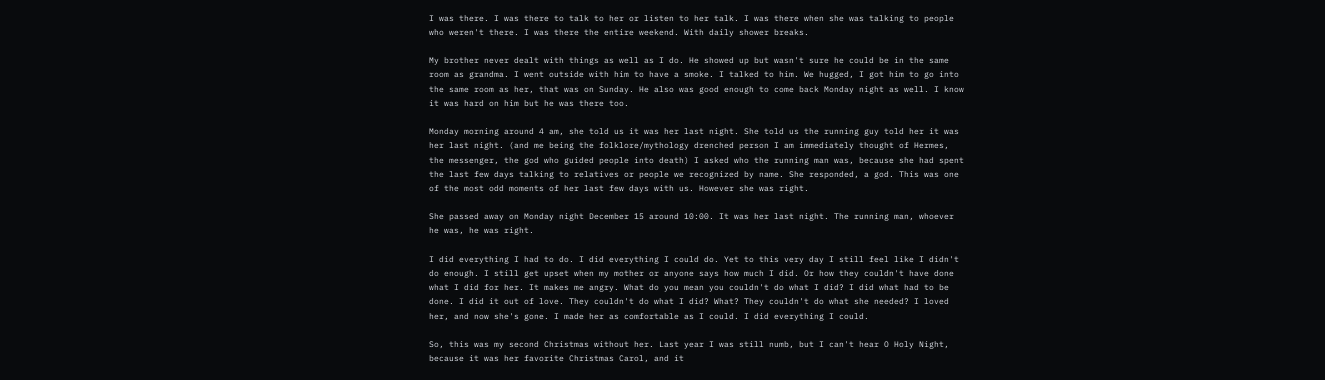I was there. I was there to talk to her or listen to her talk. I was there when she was talking to people who weren't there. I was there the entire weekend. With daily shower breaks.

My brother never dealt with things as well as I do. He showed up but wasn't sure he could be in the same room as grandma. I went outside with him to have a smoke. I talked to him. We hugged, I got him to go into the same room as her, that was on Sunday. He also was good enough to come back Monday night as well. I know it was hard on him but he was there too.

Monday morning around 4 am, she told us it was her last night. She told us the running guy told her it was her last night. (and me being the folklore/mythology drenched person I am immediately thought of Hermes, the messenger, the god who guided people into death) I asked who the running man was, because she had spent the last few days talking to relatives or people we recognized by name. She responded, a god. This was one of the most odd moments of her last few days with us. However she was right.

She passed away on Monday night December 15 around 10:00. It was her last night. The running man, whoever he was, he was right.

I did everything I had to do. I did everything I could do. Yet to this very day I still feel like I didn't do enough. I still get upset when my mother or anyone says how much I did. Or how they couldn't have done what I did for her. It makes me angry. What do you mean you couldn't do what I did? I did what had to be done. I did it out of love. They couldn't do what I did? What? They couldn't do what she needed? I loved her, and now she's gone. I made her as comfortable as I could. I did everything I could.

So, this was my second Christmas without her. Last year I was still numb, but I can't hear O Holy Night, because it was her favorite Christmas Carol, and it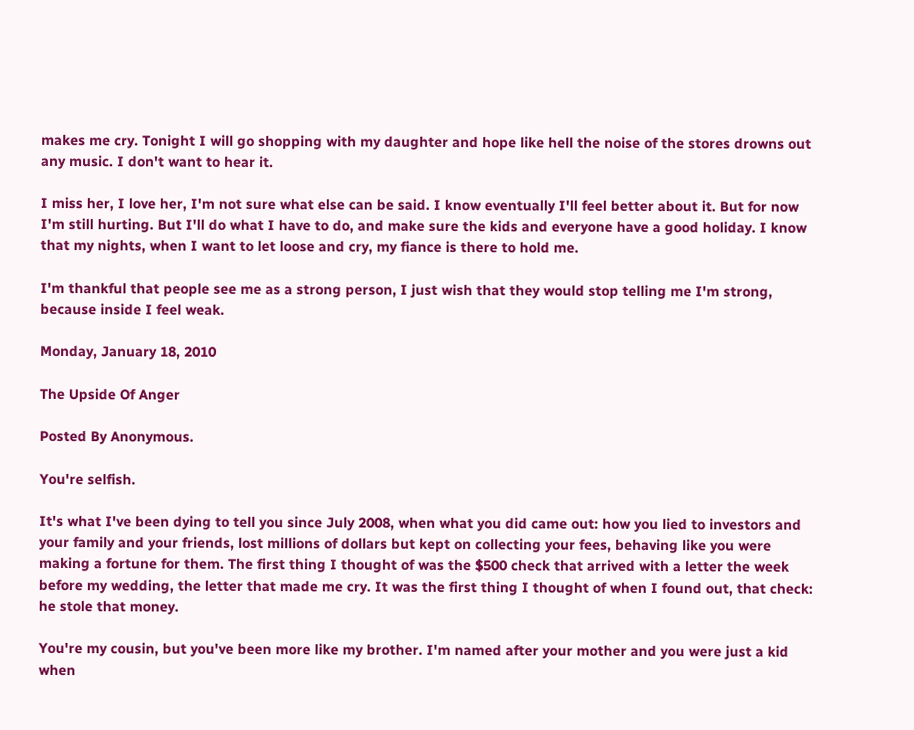makes me cry. Tonight I will go shopping with my daughter and hope like hell the noise of the stores drowns out any music. I don't want to hear it.

I miss her, I love her, I'm not sure what else can be said. I know eventually I'll feel better about it. But for now I'm still hurting. But I'll do what I have to do, and make sure the kids and everyone have a good holiday. I know that my nights, when I want to let loose and cry, my fiance is there to hold me.

I'm thankful that people see me as a strong person, I just wish that they would stop telling me I'm strong, because inside I feel weak.

Monday, January 18, 2010

The Upside Of Anger

Posted By Anonymous.

You're selfish.

It's what I've been dying to tell you since July 2008, when what you did came out: how you lied to investors and your family and your friends, lost millions of dollars but kept on collecting your fees, behaving like you were making a fortune for them. The first thing I thought of was the $500 check that arrived with a letter the week before my wedding, the letter that made me cry. It was the first thing I thought of when I found out, that check: he stole that money.

You're my cousin, but you've been more like my brother. I'm named after your mother and you were just a kid when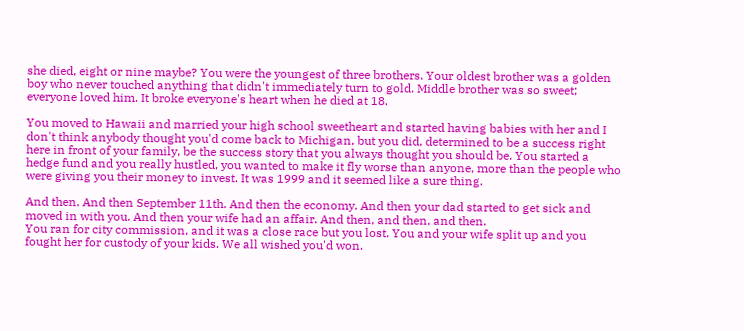she died, eight or nine maybe? You were the youngest of three brothers. Your oldest brother was a golden boy who never touched anything that didn't immediately turn to gold. Middle brother was so sweet; everyone loved him. It broke everyone's heart when he died at 18.

You moved to Hawaii and married your high school sweetheart and started having babies with her and I don't think anybody thought you'd come back to Michigan, but you did, determined to be a success right here in front of your family, be the success story that you always thought you should be. You started a hedge fund and you really hustled, you wanted to make it fly worse than anyone, more than the people who were giving you their money to invest. It was 1999 and it seemed like a sure thing.

And then. And then September 11th. And then the economy. And then your dad started to get sick and moved in with you. And then your wife had an affair. And then, and then, and then.
You ran for city commission, and it was a close race but you lost. You and your wife split up and you fought her for custody of your kids. We all wished you'd won.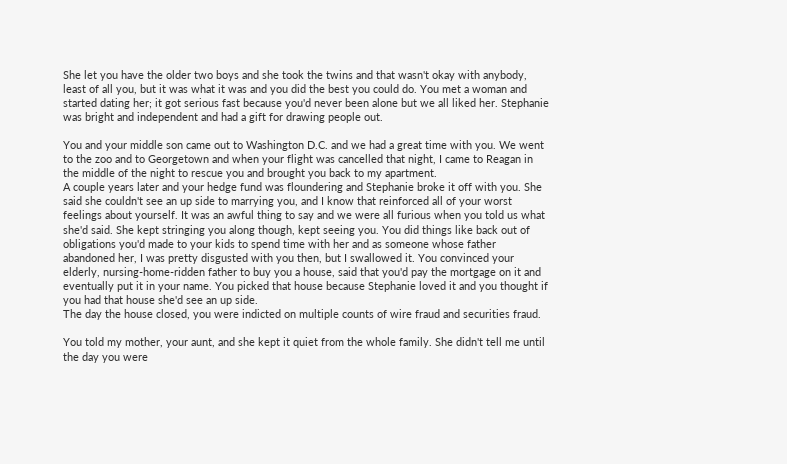She let you have the older two boys and she took the twins and that wasn't okay with anybody, least of all you, but it was what it was and you did the best you could do. You met a woman and started dating her; it got serious fast because you'd never been alone but we all liked her. Stephanie was bright and independent and had a gift for drawing people out.

You and your middle son came out to Washington D.C. and we had a great time with you. We went to the zoo and to Georgetown and when your flight was cancelled that night, I came to Reagan in the middle of the night to rescue you and brought you back to my apartment.
A couple years later and your hedge fund was floundering and Stephanie broke it off with you. She said she couldn't see an up side to marrying you, and I know that reinforced all of your worst feelings about yourself. It was an awful thing to say and we were all furious when you told us what she'd said. She kept stringing you along though, kept seeing you. You did things like back out of obligations you'd made to your kids to spend time with her and as someone whose father abandoned her, I was pretty disgusted with you then, but I swallowed it. You convinced your elderly, nursing-home-ridden father to buy you a house, said that you'd pay the mortgage on it and eventually put it in your name. You picked that house because Stephanie loved it and you thought if you had that house she'd see an up side.
The day the house closed, you were indicted on multiple counts of wire fraud and securities fraud.

You told my mother, your aunt, and she kept it quiet from the whole family. She didn't tell me until the day you were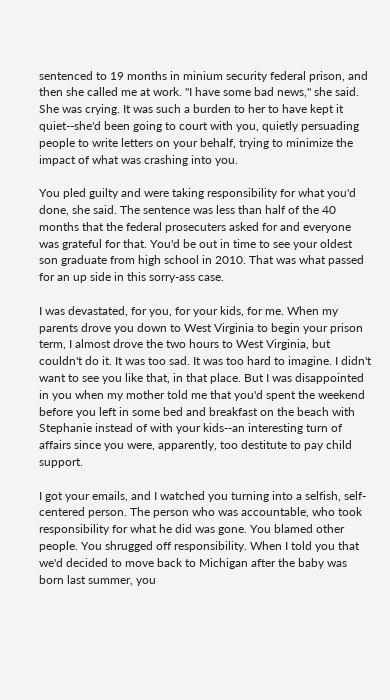sentenced to 19 months in minium security federal prison, and then she called me at work. "I have some bad news," she said. She was crying. It was such a burden to her to have kept it quiet--she'd been going to court with you, quietly persuading people to write letters on your behalf, trying to minimize the impact of what was crashing into you.

You pled guilty and were taking responsibility for what you'd done, she said. The sentence was less than half of the 40 months that the federal prosecuters asked for and everyone was grateful for that. You'd be out in time to see your oldest son graduate from high school in 2010. That was what passed for an up side in this sorry-ass case.

I was devastated, for you, for your kids, for me. When my parents drove you down to West Virginia to begin your prison term, I almost drove the two hours to West Virginia, but couldn't do it. It was too sad. It was too hard to imagine. I didn't want to see you like that, in that place. But I was disappointed in you when my mother told me that you'd spent the weekend before you left in some bed and breakfast on the beach with Stephanie instead of with your kids--an interesting turn of affairs since you were, apparently, too destitute to pay child support.

I got your emails, and I watched you turning into a selfish, self-centered person. The person who was accountable, who took responsibility for what he did was gone. You blamed other people. You shrugged off responsibility. When I told you that we'd decided to move back to Michigan after the baby was born last summer, you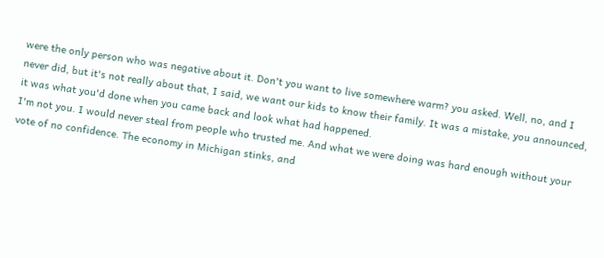were the only person who was negative about it. Don't you want to live somewhere warm? you asked. Well, no, and I never did, but it's not really about that, I said, we want our kids to know their family. It was a mistake, you announced, it was what you'd done when you came back and look what had happened.
I'm not you. I would never steal from people who trusted me. And what we were doing was hard enough without your vote of no confidence. The economy in Michigan stinks, and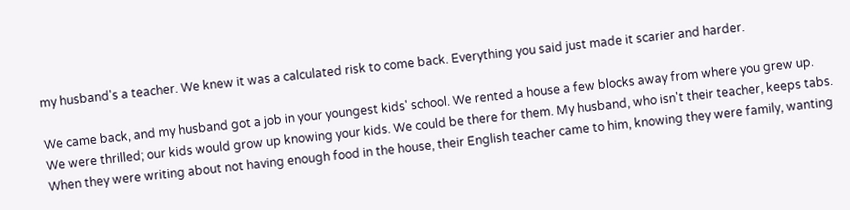my husband's a teacher. We knew it was a calculated risk to come back. Everything you said just made it scarier and harder.

We came back, and my husband got a job in your youngest kids' school. We rented a house a few blocks away from where you grew up. We were thrilled; our kids would grow up knowing your kids. We could be there for them. My husband, who isn't their teacher, keeps tabs. When they were writing about not having enough food in the house, their English teacher came to him, knowing they were family, wanting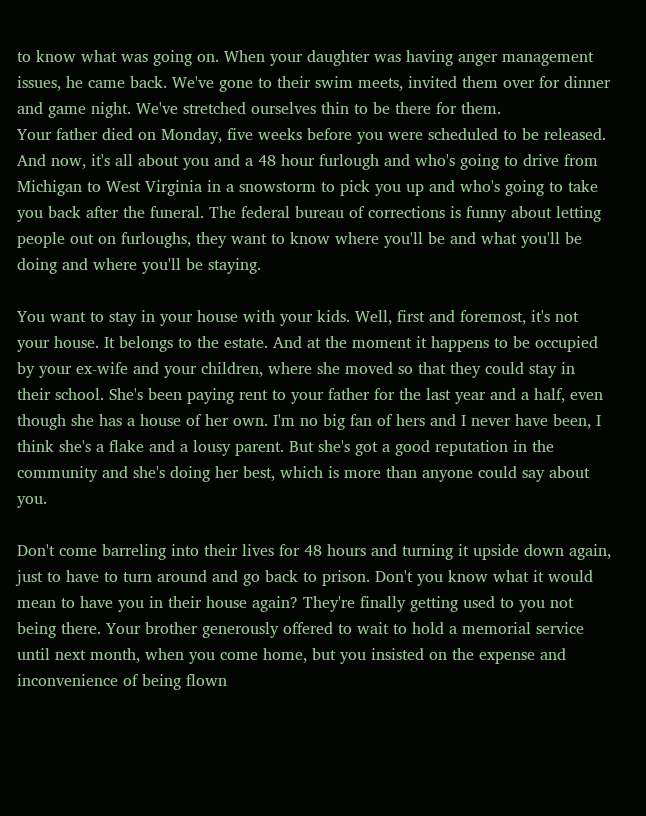to know what was going on. When your daughter was having anger management issues, he came back. We've gone to their swim meets, invited them over for dinner and game night. We've stretched ourselves thin to be there for them.
Your father died on Monday, five weeks before you were scheduled to be released. And now, it's all about you and a 48 hour furlough and who's going to drive from Michigan to West Virginia in a snowstorm to pick you up and who's going to take you back after the funeral. The federal bureau of corrections is funny about letting people out on furloughs, they want to know where you'll be and what you'll be doing and where you'll be staying.

You want to stay in your house with your kids. Well, first and foremost, it's not your house. It belongs to the estate. And at the moment it happens to be occupied by your ex-wife and your children, where she moved so that they could stay in their school. She's been paying rent to your father for the last year and a half, even though she has a house of her own. I'm no big fan of hers and I never have been, I think she's a flake and a lousy parent. But she's got a good reputation in the community and she's doing her best, which is more than anyone could say about you.

Don't come barreling into their lives for 48 hours and turning it upside down again, just to have to turn around and go back to prison. Don't you know what it would mean to have you in their house again? They're finally getting used to you not being there. Your brother generously offered to wait to hold a memorial service until next month, when you come home, but you insisted on the expense and inconvenience of being flown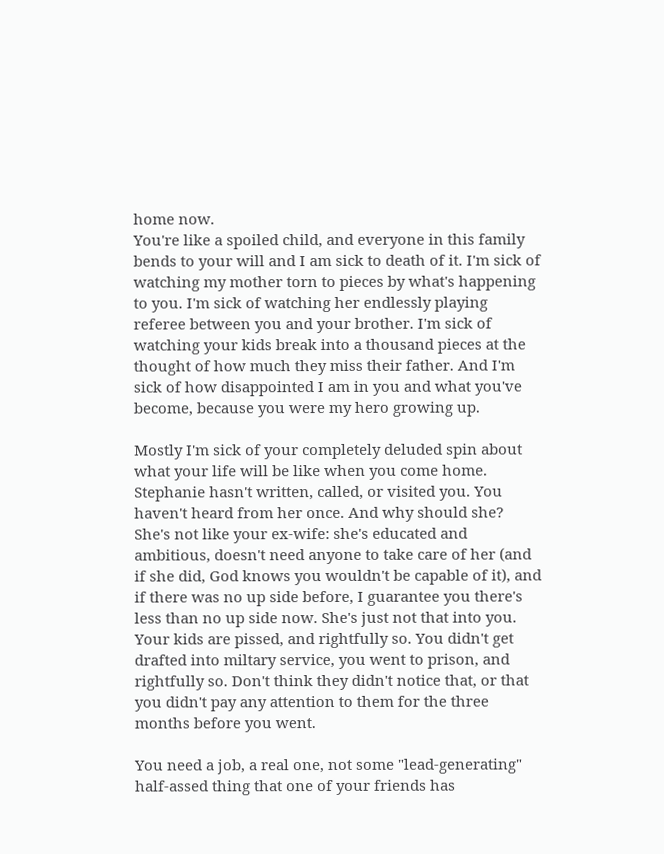home now.
You're like a spoiled child, and everyone in this family bends to your will and I am sick to death of it. I'm sick of watching my mother torn to pieces by what's happening to you. I'm sick of watching her endlessly playing referee between you and your brother. I'm sick of watching your kids break into a thousand pieces at the thought of how much they miss their father. And I'm sick of how disappointed I am in you and what you've become, because you were my hero growing up.

Mostly I'm sick of your completely deluded spin about what your life will be like when you come home. Stephanie hasn't written, called, or visited you. You haven't heard from her once. And why should she? She's not like your ex-wife: she's educated and ambitious, doesn't need anyone to take care of her (and if she did, God knows you wouldn't be capable of it), and if there was no up side before, I guarantee you there's less than no up side now. She's just not that into you. Your kids are pissed, and rightfully so. You didn't get drafted into miltary service, you went to prison, and rightfully so. Don't think they didn't notice that, or that you didn't pay any attention to them for the three months before you went.

You need a job, a real one, not some "lead-generating" half-assed thing that one of your friends has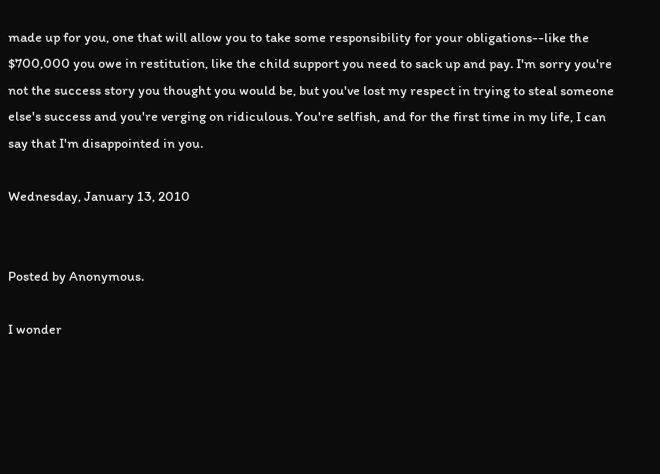made up for you, one that will allow you to take some responsibility for your obligations--like the $700,000 you owe in restitution, like the child support you need to sack up and pay. I'm sorry you're not the success story you thought you would be, but you've lost my respect in trying to steal someone else's success and you're verging on ridiculous. You're selfish, and for the first time in my life, I can say that I'm disappointed in you.

Wednesday, January 13, 2010


Posted by Anonymous.

I wonder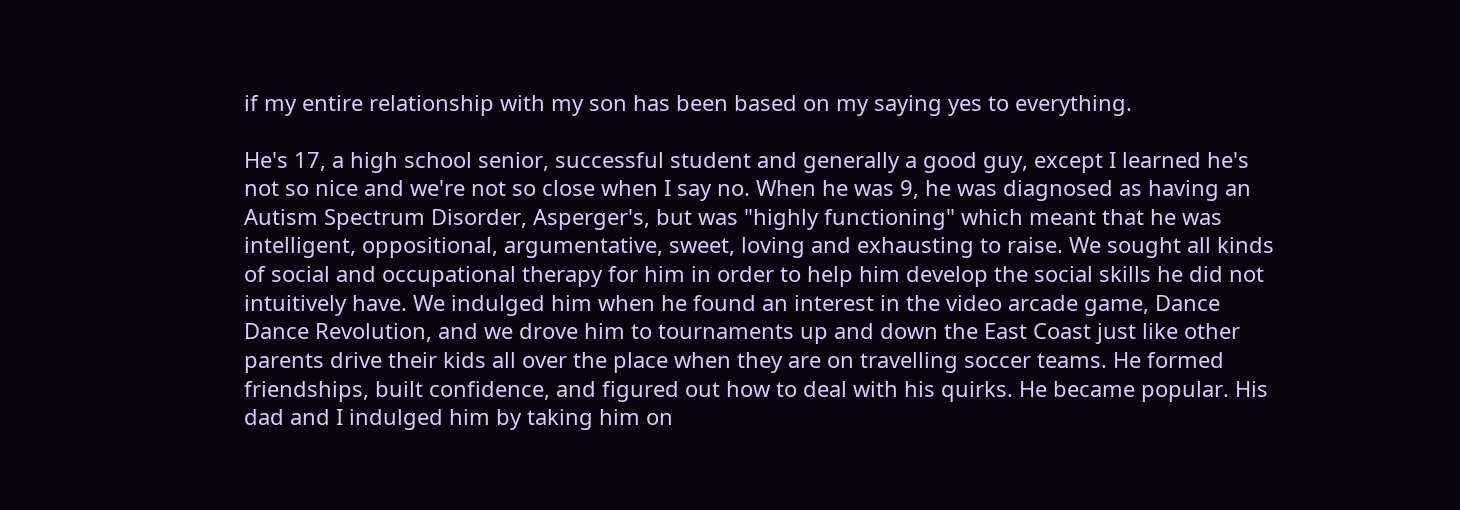if my entire relationship with my son has been based on my saying yes to everything.

He's 17, a high school senior, successful student and generally a good guy, except I learned he's not so nice and we're not so close when I say no. When he was 9, he was diagnosed as having an Autism Spectrum Disorder, Asperger's, but was "highly functioning" which meant that he was intelligent, oppositional, argumentative, sweet, loving and exhausting to raise. We sought all kinds of social and occupational therapy for him in order to help him develop the social skills he did not intuitively have. We indulged him when he found an interest in the video arcade game, Dance Dance Revolution, and we drove him to tournaments up and down the East Coast just like other parents drive their kids all over the place when they are on travelling soccer teams. He formed friendships, built confidence, and figured out how to deal with his quirks. He became popular. His dad and I indulged him by taking him on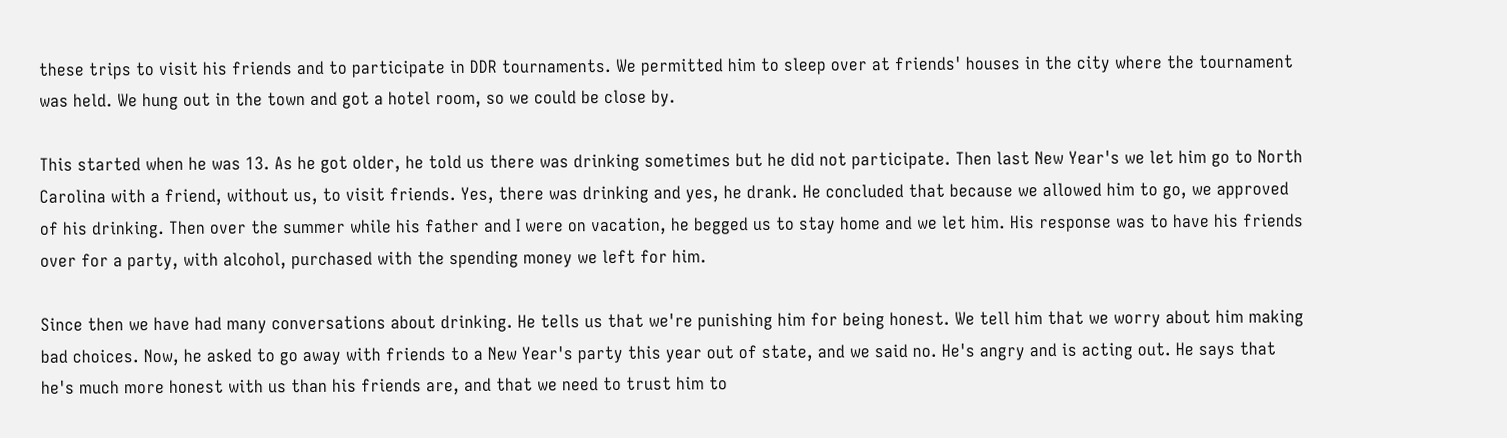these trips to visit his friends and to participate in DDR tournaments. We permitted him to sleep over at friends' houses in the city where the tournament was held. We hung out in the town and got a hotel room, so we could be close by.

This started when he was 13. As he got older, he told us there was drinking sometimes but he did not participate. Then last New Year's we let him go to North Carolina with a friend, without us, to visit friends. Yes, there was drinking and yes, he drank. He concluded that because we allowed him to go, we approved of his drinking. Then over the summer while his father and I were on vacation, he begged us to stay home and we let him. His response was to have his friends over for a party, with alcohol, purchased with the spending money we left for him.

Since then we have had many conversations about drinking. He tells us that we're punishing him for being honest. We tell him that we worry about him making bad choices. Now, he asked to go away with friends to a New Year's party this year out of state, and we said no. He's angry and is acting out. He says that he's much more honest with us than his friends are, and that we need to trust him to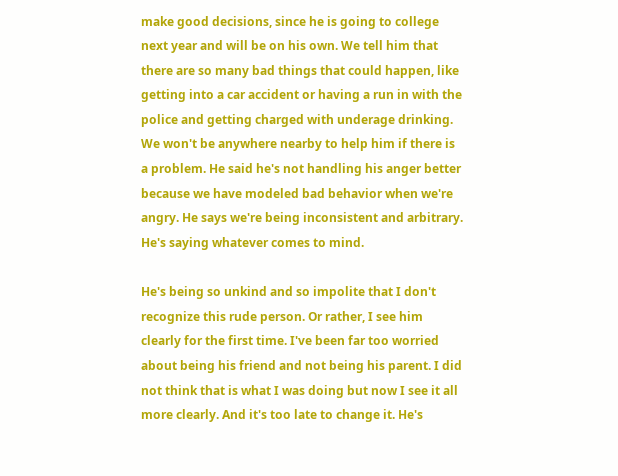make good decisions, since he is going to college next year and will be on his own. We tell him that there are so many bad things that could happen, like getting into a car accident or having a run in with the police and getting charged with underage drinking. We won't be anywhere nearby to help him if there is a problem. He said he's not handling his anger better because we have modeled bad behavior when we're angry. He says we're being inconsistent and arbitrary. He's saying whatever comes to mind.

He's being so unkind and so impolite that I don't recognize this rude person. Or rather, I see him clearly for the first time. I've been far too worried about being his friend and not being his parent. I did not think that is what I was doing but now I see it all more clearly. And it's too late to change it. He's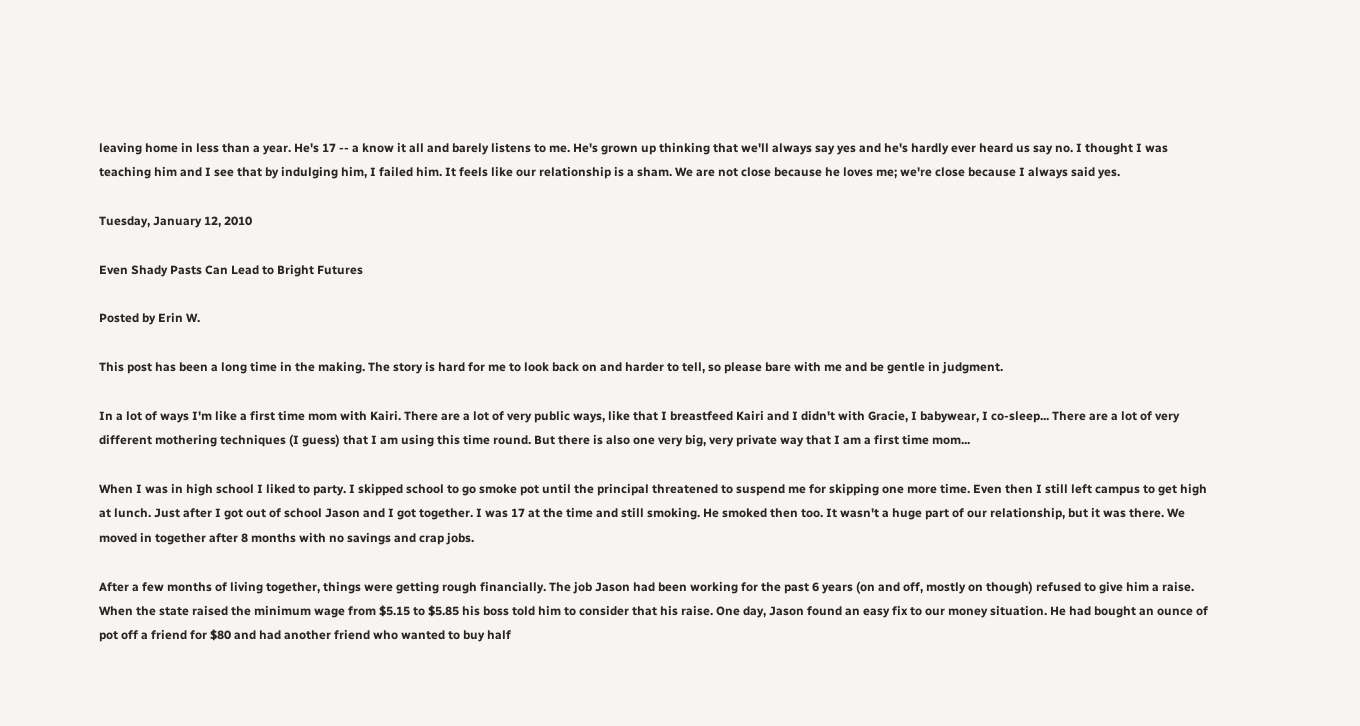leaving home in less than a year. He's 17 -- a know it all and barely listens to me. He's grown up thinking that we'll always say yes and he's hardly ever heard us say no. I thought I was teaching him and I see that by indulging him, I failed him. It feels like our relationship is a sham. We are not close because he loves me; we're close because I always said yes.

Tuesday, January 12, 2010

Even Shady Pasts Can Lead to Bright Futures

Posted by Erin W.

This post has been a long time in the making. The story is hard for me to look back on and harder to tell, so please bare with me and be gentle in judgment.

In a lot of ways I'm like a first time mom with Kairi. There are a lot of very public ways, like that I breastfeed Kairi and I didn't with Gracie, I babywear, I co-sleep... There are a lot of very different mothering techniques (I guess) that I am using this time round. But there is also one very big, very private way that I am a first time mom...

When I was in high school I liked to party. I skipped school to go smoke pot until the principal threatened to suspend me for skipping one more time. Even then I still left campus to get high at lunch. Just after I got out of school Jason and I got together. I was 17 at the time and still smoking. He smoked then too. It wasn't a huge part of our relationship, but it was there. We moved in together after 8 months with no savings and crap jobs.

After a few months of living together, things were getting rough financially. The job Jason had been working for the past 6 years (on and off, mostly on though) refused to give him a raise. When the state raised the minimum wage from $5.15 to $5.85 his boss told him to consider that his raise. One day, Jason found an easy fix to our money situation. He had bought an ounce of pot off a friend for $80 and had another friend who wanted to buy half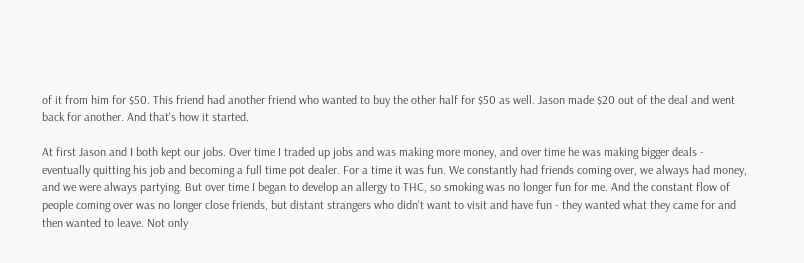of it from him for $50. This friend had another friend who wanted to buy the other half for $50 as well. Jason made $20 out of the deal and went back for another. And that's how it started.

At first Jason and I both kept our jobs. Over time I traded up jobs and was making more money, and over time he was making bigger deals - eventually quitting his job and becoming a full time pot dealer. For a time it was fun. We constantly had friends coming over, we always had money, and we were always partying. But over time I began to develop an allergy to THC, so smoking was no longer fun for me. And the constant flow of people coming over was no longer close friends, but distant strangers who didn't want to visit and have fun - they wanted what they came for and then wanted to leave. Not only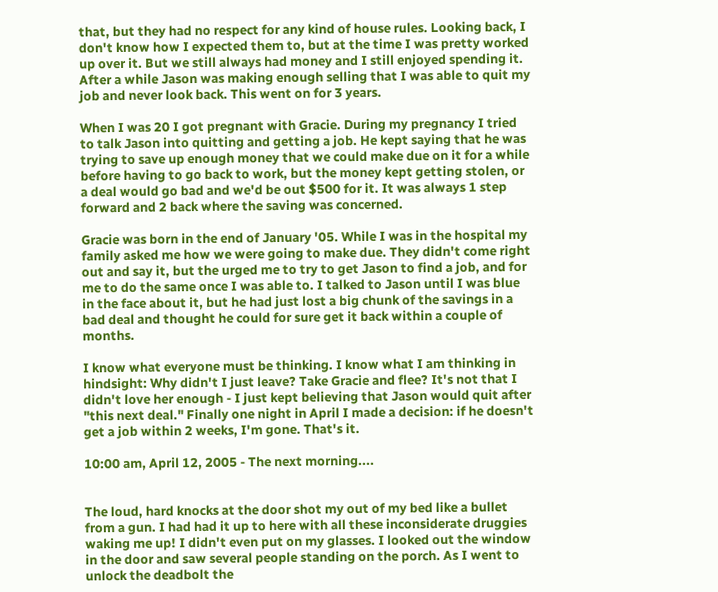that, but they had no respect for any kind of house rules. Looking back, I don't know how I expected them to, but at the time I was pretty worked up over it. But we still always had money and I still enjoyed spending it. After a while Jason was making enough selling that I was able to quit my job and never look back. This went on for 3 years.

When I was 20 I got pregnant with Gracie. During my pregnancy I tried to talk Jason into quitting and getting a job. He kept saying that he was trying to save up enough money that we could make due on it for a while before having to go back to work, but the money kept getting stolen, or a deal would go bad and we'd be out $500 for it. It was always 1 step forward and 2 back where the saving was concerned.

Gracie was born in the end of January '05. While I was in the hospital my family asked me how we were going to make due. They didn't come right out and say it, but the urged me to try to get Jason to find a job, and for me to do the same once I was able to. I talked to Jason until I was blue in the face about it, but he had just lost a big chunk of the savings in a bad deal and thought he could for sure get it back within a couple of months.

I know what everyone must be thinking. I know what I am thinking in hindsight: Why didn't I just leave? Take Gracie and flee? It's not that I didn't love her enough - I just kept believing that Jason would quit after "this next deal." Finally one night in April I made a decision: if he doesn't get a job within 2 weeks, I'm gone. That's it.

10:00 am, April 12, 2005 - The next morning....


The loud, hard knocks at the door shot my out of my bed like a bullet from a gun. I had had it up to here with all these inconsiderate druggies waking me up! I didn't even put on my glasses. I looked out the window in the door and saw several people standing on the porch. As I went to unlock the deadbolt the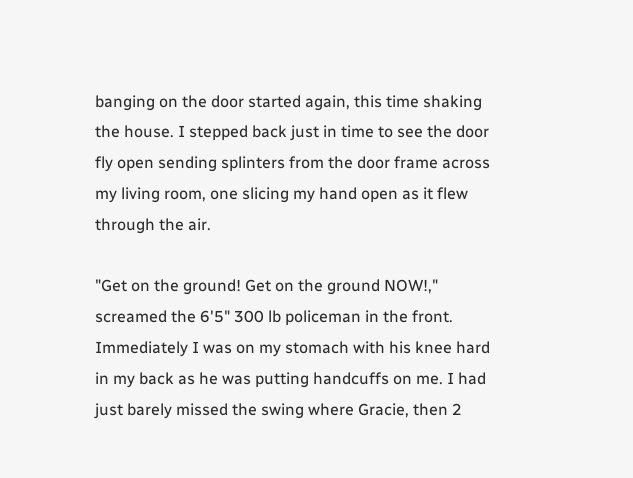banging on the door started again, this time shaking the house. I stepped back just in time to see the door fly open sending splinters from the door frame across my living room, one slicing my hand open as it flew through the air.

"Get on the ground! Get on the ground NOW!," screamed the 6'5" 300 lb policeman in the front. Immediately I was on my stomach with his knee hard in my back as he was putting handcuffs on me. I had just barely missed the swing where Gracie, then 2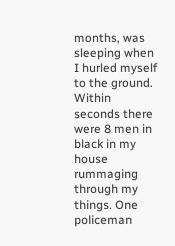months, was sleeping when I hurled myself to the ground. Within seconds there were 8 men in black in my house rummaging through my things. One policeman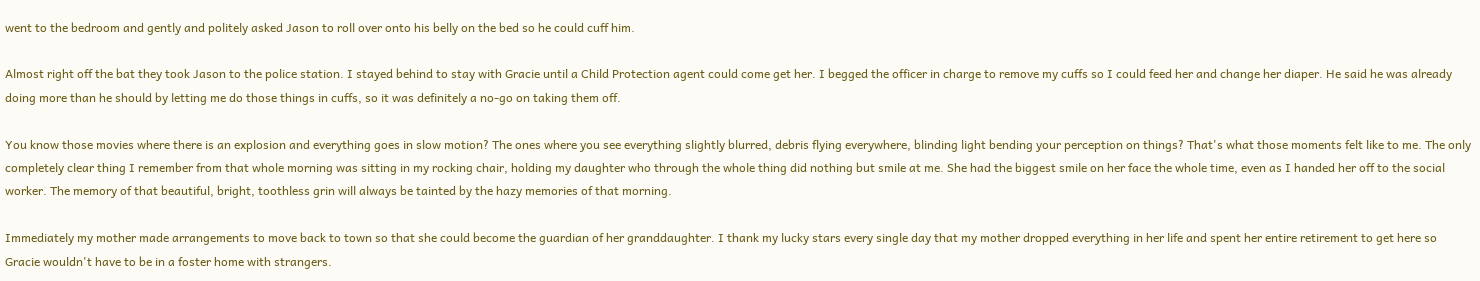went to the bedroom and gently and politely asked Jason to roll over onto his belly on the bed so he could cuff him.

Almost right off the bat they took Jason to the police station. I stayed behind to stay with Gracie until a Child Protection agent could come get her. I begged the officer in charge to remove my cuffs so I could feed her and change her diaper. He said he was already doing more than he should by letting me do those things in cuffs, so it was definitely a no-go on taking them off.

You know those movies where there is an explosion and everything goes in slow motion? The ones where you see everything slightly blurred, debris flying everywhere, blinding light bending your perception on things? That's what those moments felt like to me. The only completely clear thing I remember from that whole morning was sitting in my rocking chair, holding my daughter who through the whole thing did nothing but smile at me. She had the biggest smile on her face the whole time, even as I handed her off to the social worker. The memory of that beautiful, bright, toothless grin will always be tainted by the hazy memories of that morning.

Immediately my mother made arrangements to move back to town so that she could become the guardian of her granddaughter. I thank my lucky stars every single day that my mother dropped everything in her life and spent her entire retirement to get here so Gracie wouldn't have to be in a foster home with strangers.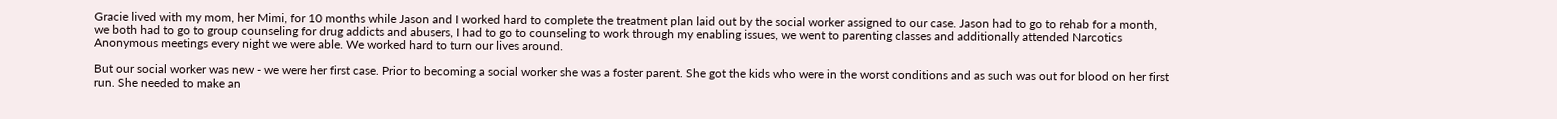Gracie lived with my mom, her Mimi, for 10 months while Jason and I worked hard to complete the treatment plan laid out by the social worker assigned to our case. Jason had to go to rehab for a month, we both had to go to group counseling for drug addicts and abusers, I had to go to counseling to work through my enabling issues, we went to parenting classes and additionally attended Narcotics Anonymous meetings every night we were able. We worked hard to turn our lives around.

But our social worker was new - we were her first case. Prior to becoming a social worker she was a foster parent. She got the kids who were in the worst conditions and as such was out for blood on her first run. She needed to make an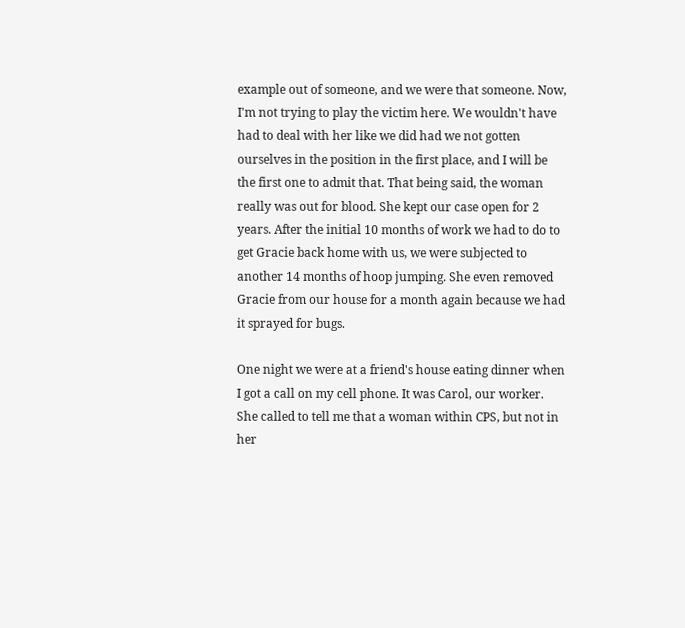example out of someone, and we were that someone. Now, I'm not trying to play the victim here. We wouldn't have had to deal with her like we did had we not gotten ourselves in the position in the first place, and I will be the first one to admit that. That being said, the woman really was out for blood. She kept our case open for 2 years. After the initial 10 months of work we had to do to get Gracie back home with us, we were subjected to another 14 months of hoop jumping. She even removed Gracie from our house for a month again because we had it sprayed for bugs.

One night we were at a friend's house eating dinner when I got a call on my cell phone. It was Carol, our worker. She called to tell me that a woman within CPS, but not in her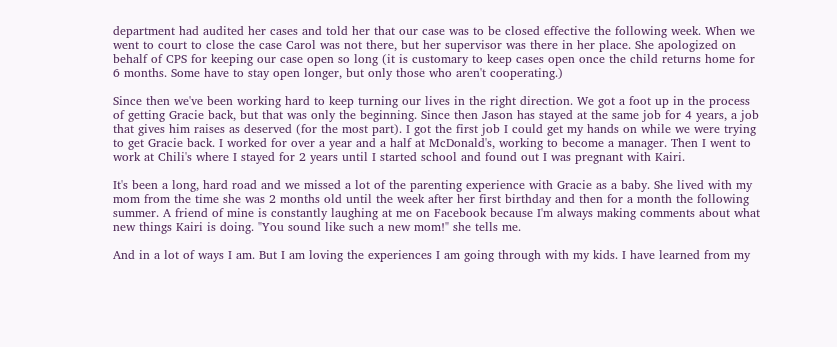department had audited her cases and told her that our case was to be closed effective the following week. When we went to court to close the case Carol was not there, but her supervisor was there in her place. She apologized on behalf of CPS for keeping our case open so long (it is customary to keep cases open once the child returns home for 6 months. Some have to stay open longer, but only those who aren't cooperating.)

Since then we've been working hard to keep turning our lives in the right direction. We got a foot up in the process of getting Gracie back, but that was only the beginning. Since then Jason has stayed at the same job for 4 years, a job that gives him raises as deserved (for the most part). I got the first job I could get my hands on while we were trying to get Gracie back. I worked for over a year and a half at McDonald's, working to become a manager. Then I went to work at Chili's where I stayed for 2 years until I started school and found out I was pregnant with Kairi.

It's been a long, hard road and we missed a lot of the parenting experience with Gracie as a baby. She lived with my mom from the time she was 2 months old until the week after her first birthday and then for a month the following summer. A friend of mine is constantly laughing at me on Facebook because I'm always making comments about what new things Kairi is doing. "You sound like such a new mom!" she tells me.

And in a lot of ways I am. But I am loving the experiences I am going through with my kids. I have learned from my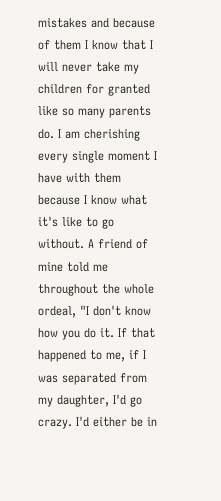mistakes and because of them I know that I will never take my children for granted like so many parents do. I am cherishing every single moment I have with them because I know what it's like to go without. A friend of mine told me throughout the whole ordeal, "I don't know how you do it. If that happened to me, if I was separated from my daughter, I'd go crazy. I'd either be in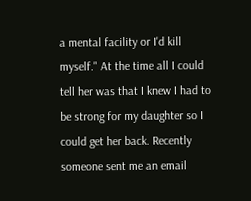a mental facility or I'd kill myself." At the time all I could tell her was that I knew I had to be strong for my daughter so I could get her back. Recently someone sent me an email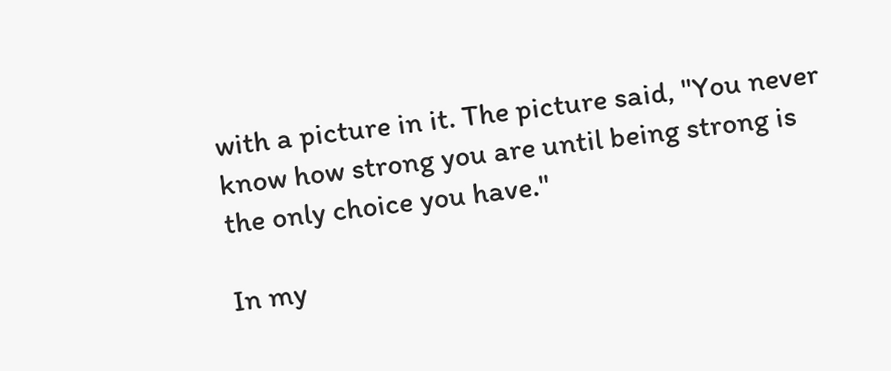with a picture in it. The picture said, "You never know how strong you are until being strong is the only choice you have."

In my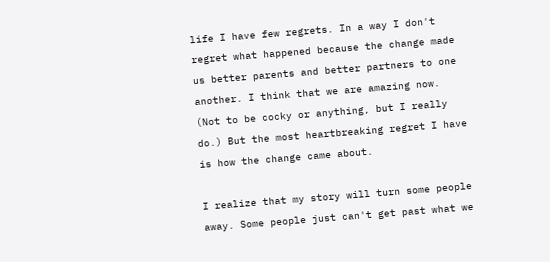life I have few regrets. In a way I don't regret what happened because the change made us better parents and better partners to one another. I think that we are amazing now. (Not to be cocky or anything, but I really do.) But the most heartbreaking regret I have is how the change came about.

I realize that my story will turn some people away. Some people just can't get past what we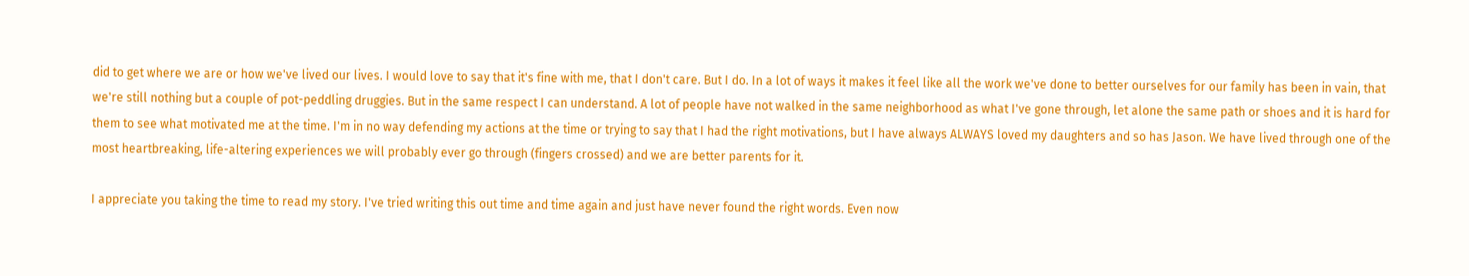did to get where we are or how we've lived our lives. I would love to say that it's fine with me, that I don't care. But I do. In a lot of ways it makes it feel like all the work we've done to better ourselves for our family has been in vain, that we're still nothing but a couple of pot-peddling druggies. But in the same respect I can understand. A lot of people have not walked in the same neighborhood as what I've gone through, let alone the same path or shoes and it is hard for them to see what motivated me at the time. I'm in no way defending my actions at the time or trying to say that I had the right motivations, but I have always ALWAYS loved my daughters and so has Jason. We have lived through one of the most heartbreaking, life-altering experiences we will probably ever go through (fingers crossed) and we are better parents for it.

I appreciate you taking the time to read my story. I've tried writing this out time and time again and just have never found the right words. Even now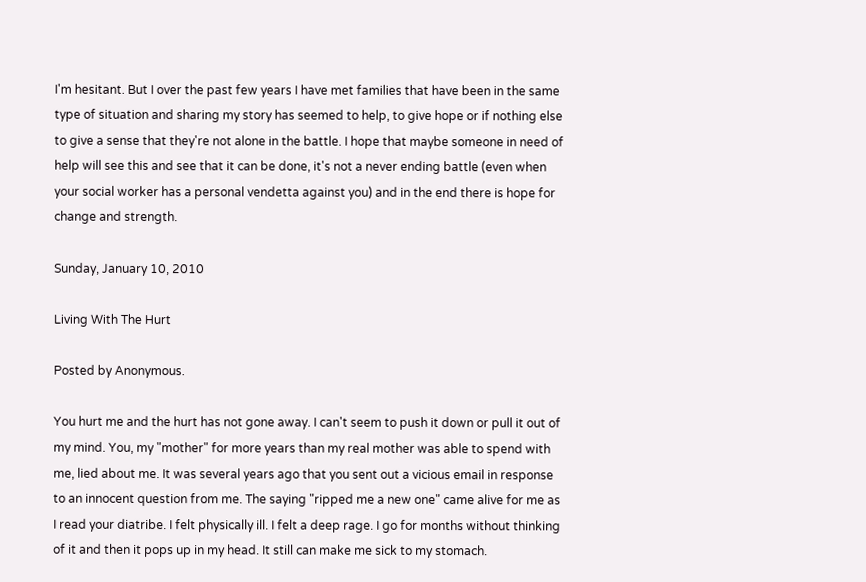I'm hesitant. But I over the past few years I have met families that have been in the same type of situation and sharing my story has seemed to help, to give hope or if nothing else to give a sense that they're not alone in the battle. I hope that maybe someone in need of help will see this and see that it can be done, it's not a never ending battle (even when your social worker has a personal vendetta against you) and in the end there is hope for change and strength.

Sunday, January 10, 2010

Living With The Hurt

Posted by Anonymous.

You hurt me and the hurt has not gone away. I can't seem to push it down or pull it out of my mind. You, my "mother" for more years than my real mother was able to spend with me, lied about me. It was several years ago that you sent out a vicious email in response to an innocent question from me. The saying "ripped me a new one" came alive for me as I read your diatribe. I felt physically ill. I felt a deep rage. I go for months without thinking of it and then it pops up in my head. It still can make me sick to my stomach.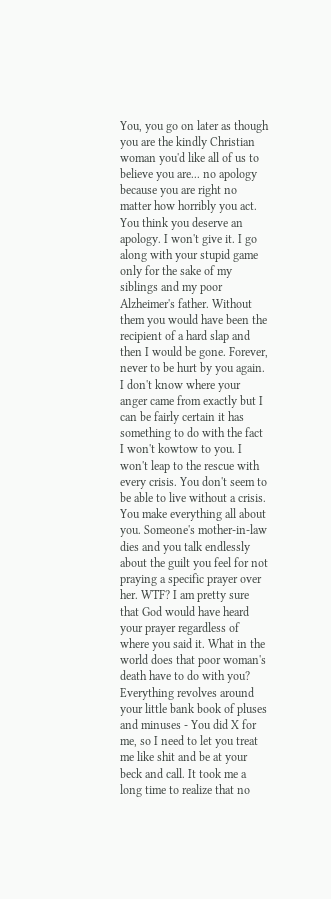You, you go on later as though you are the kindly Christian woman you'd like all of us to believe you are... no apology because you are right no matter how horribly you act. You think you deserve an apology. I won't give it. I go along with your stupid game only for the sake of my siblings and my poor Alzheimer's father. Without them you would have been the recipient of a hard slap and then I would be gone. Forever, never to be hurt by you again.
I don't know where your anger came from exactly but I can be fairly certain it has something to do with the fact I won't kowtow to you. I won't leap to the rescue with every crisis. You don't seem to be able to live without a crisis. You make everything all about you. Someone's mother-in-law dies and you talk endlessly about the guilt you feel for not praying a specific prayer over her. WTF? I am pretty sure that God would have heard your prayer regardless of where you said it. What in the world does that poor woman's death have to do with you?
Everything revolves around your little bank book of pluses and minuses - You did X for me, so I need to let you treat me like shit and be at your beck and call. It took me a long time to realize that no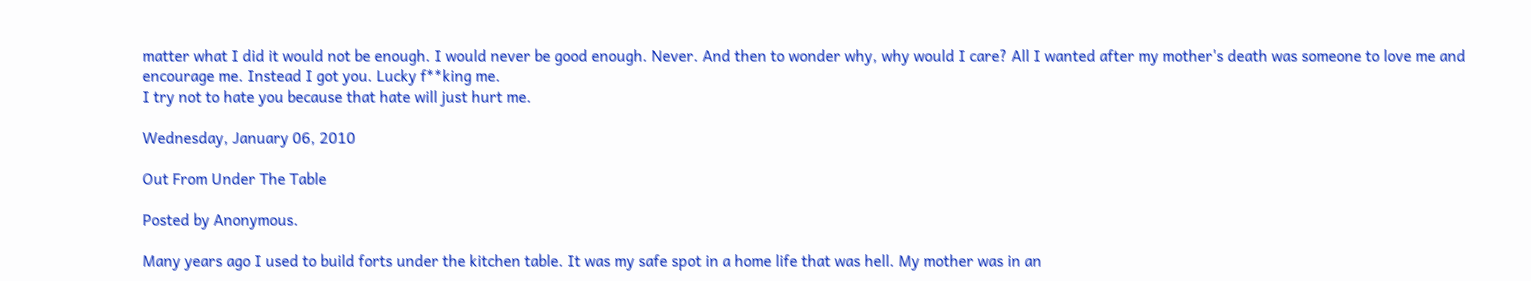matter what I did it would not be enough. I would never be good enough. Never. And then to wonder why, why would I care? All I wanted after my mother's death was someone to love me and encourage me. Instead I got you. Lucky f**king me.
I try not to hate you because that hate will just hurt me.

Wednesday, January 06, 2010

Out From Under The Table

Posted by Anonymous.

Many years ago I used to build forts under the kitchen table. It was my safe spot in a home life that was hell. My mother was in an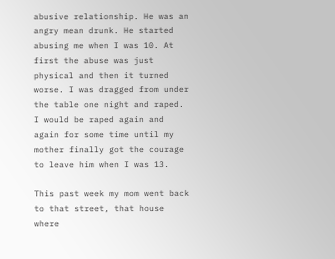abusive relationship. He was an angry mean drunk. He started abusing me when I was 10. At first the abuse was just physical and then it turned worse. I was dragged from under the table one night and raped. I would be raped again and again for some time until my mother finally got the courage to leave him when I was 13.

This past week my mom went back to that street, that house where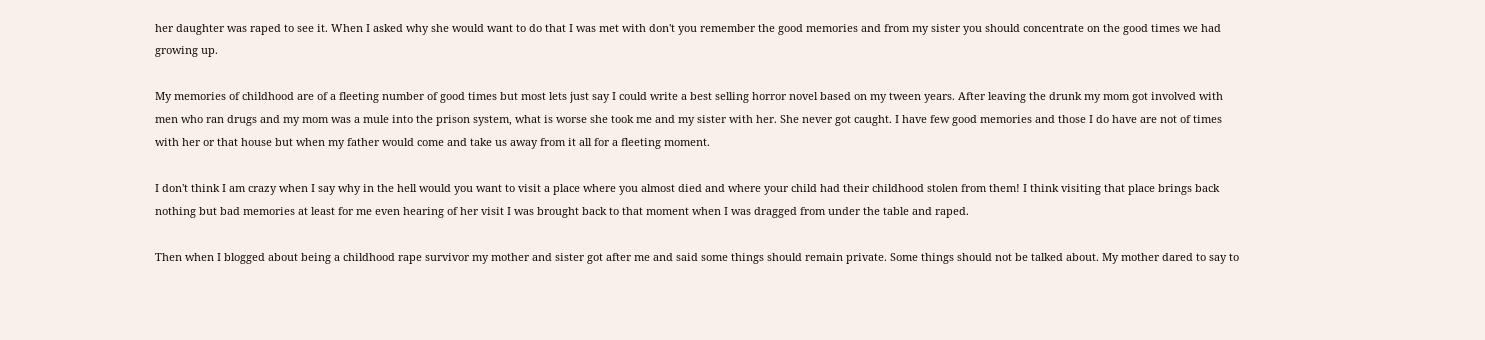her daughter was raped to see it. When I asked why she would want to do that I was met with don't you remember the good memories and from my sister you should concentrate on the good times we had growing up.

My memories of childhood are of a fleeting number of good times but most lets just say I could write a best selling horror novel based on my tween years. After leaving the drunk my mom got involved with men who ran drugs and my mom was a mule into the prison system, what is worse she took me and my sister with her. She never got caught. I have few good memories and those I do have are not of times with her or that house but when my father would come and take us away from it all for a fleeting moment.

I don't think I am crazy when I say why in the hell would you want to visit a place where you almost died and where your child had their childhood stolen from them! I think visiting that place brings back nothing but bad memories at least for me even hearing of her visit I was brought back to that moment when I was dragged from under the table and raped.

Then when I blogged about being a childhood rape survivor my mother and sister got after me and said some things should remain private. Some things should not be talked about. My mother dared to say to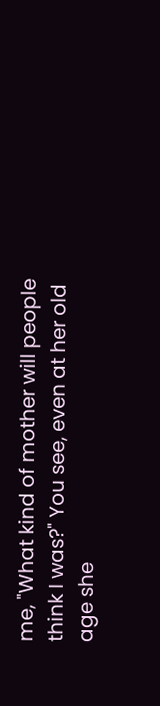me, "What kind of mother will people think I was?" You see, even at her old age she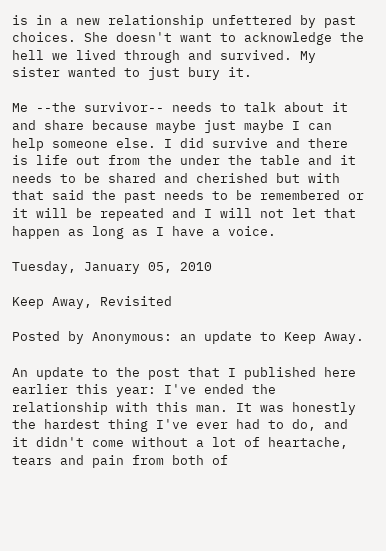is in a new relationship unfettered by past choices. She doesn't want to acknowledge the hell we lived through and survived. My sister wanted to just bury it.

Me --the survivor-- needs to talk about it and share because maybe just maybe I can help someone else. I did survive and there is life out from the under the table and it needs to be shared and cherished but with that said the past needs to be remembered or it will be repeated and I will not let that happen as long as I have a voice.

Tuesday, January 05, 2010

Keep Away, Revisited

Posted by Anonymous: an update to Keep Away.

An update to the post that I published here earlier this year: I've ended the relationship with this man. It was honestly the hardest thing I've ever had to do, and it didn't come without a lot of heartache, tears and pain from both of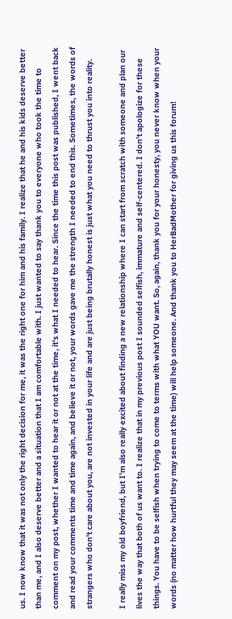us. I now know that it was not only the right decision for me, it was the right one for him and his family. I realize that he and his kids deserve better than me, and I also deserve better and a situation that I am comfortable with. I just wanted to say thank you to everyone who took the time to comment on my post, whether I wanted to hear it or not at the time, it's what I needed to hear. Since the time this post was published, I went back and read your comments time and time again, and believe it or not, your words gave me the strength I needed to end this. Sometimes, the words of strangers who don't care about you, are not invested in your life and are just being brutally honest is just what you need to thrust you into reality.

I really miss my old boyfriend, but I'm also really excited about finding a new relationship where I can start from scratch with someone and plan our lives the way that both of us want to. I realize that in my previous post I sounded selfish, immature and self-centered. I don't apologize for these things. You have to be selfish when trying to come to terms with what YOU want. So, again, thank you for your honesty, you never know when your words (no matter how hurtful they may seem at the time) will help someone. And thank you to HerBadMother for giving us this forum!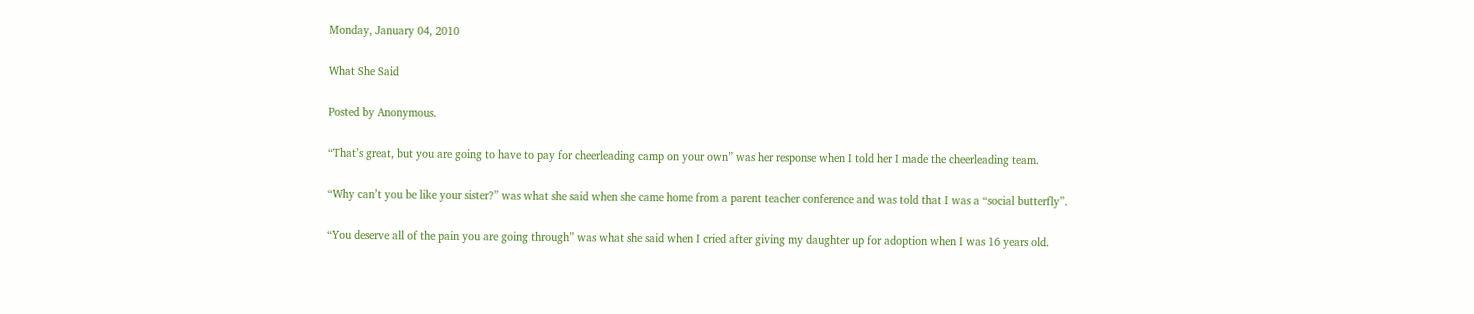Monday, January 04, 2010

What She Said

Posted by Anonymous.

“That’s great, but you are going to have to pay for cheerleading camp on your own” was her response when I told her I made the cheerleading team.

“Why can’t you be like your sister?” was what she said when she came home from a parent teacher conference and was told that I was a “social butterfly”.

“You deserve all of the pain you are going through” was what she said when I cried after giving my daughter up for adoption when I was 16 years old.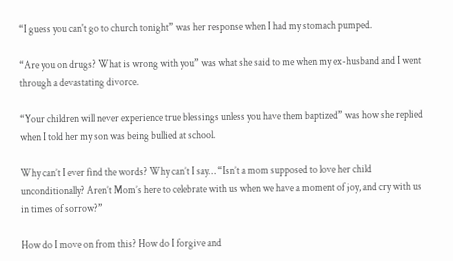“I guess you can't go to church tonight” was her response when I had my stomach pumped.

“Are you on drugs? What is wrong with you” was what she said to me when my ex-husband and I went through a devastating divorce.

“Your children will never experience true blessings unless you have them baptized” was how she replied when I told her my son was being bullied at school.

Why can’t I ever find the words? Why can’t I say… “Isn’t a mom supposed to love her child unconditionally? Aren’t Mom’s here to celebrate with us when we have a moment of joy, and cry with us in times of sorrow?”

How do I move on from this? How do I forgive and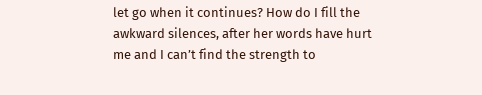let go when it continues? How do I fill the awkward silences, after her words have hurt me and I can’t find the strength to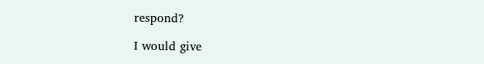respond?

I would give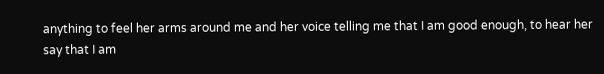anything to feel her arms around me and her voice telling me that I am good enough, to hear her say that I am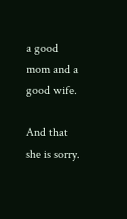a good mom and a good wife.

And that she is sorry.